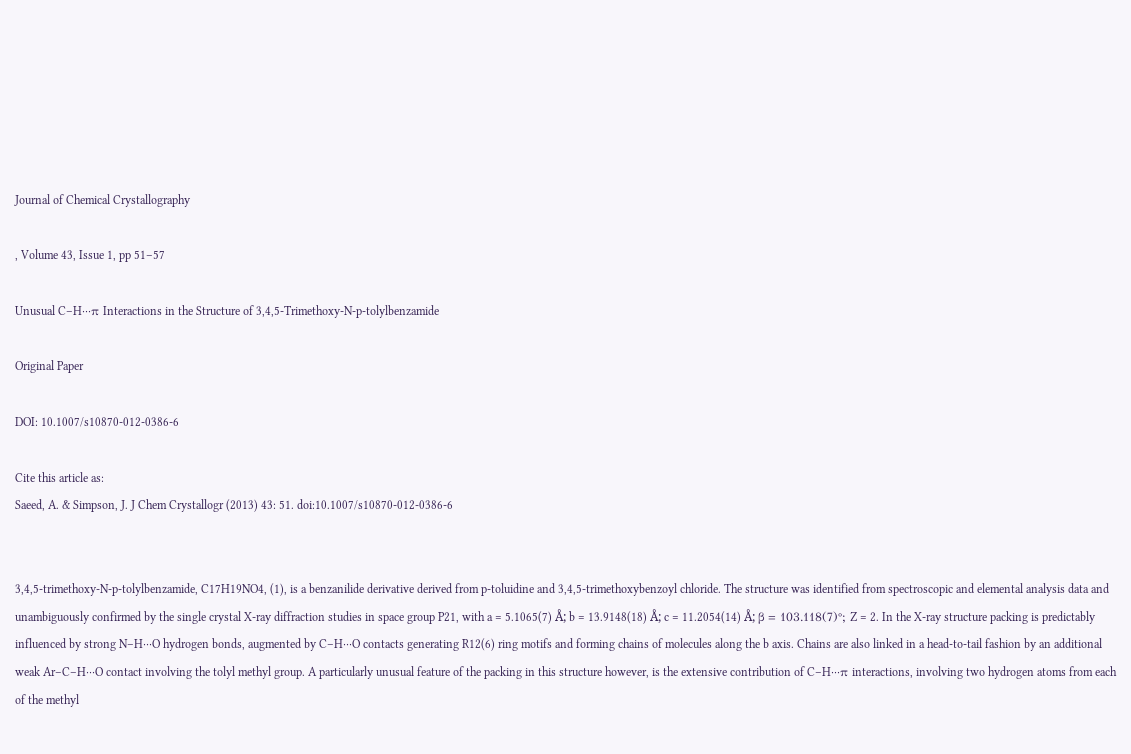Journal of Chemical Crystallography

, Volume 43, Issue 1, pp 51–57

Unusual C–H···π Interactions in the Structure of 3,4,5-Trimethoxy-N-p-tolylbenzamide

Original Paper

DOI: 10.1007/s10870-012-0386-6

Cite this article as:
Saeed, A. & Simpson, J. J Chem Crystallogr (2013) 43: 51. doi:10.1007/s10870-012-0386-6


3,4,5-trimethoxy-N-p-tolylbenzamide, C17H19NO4, (1), is a benzanilide derivative derived from p-toluidine and 3,4,5-trimethoxybenzoyl chloride. The structure was identified from spectroscopic and elemental analysis data and unambiguously confirmed by the single crystal X-ray diffraction studies in space group P21, with a = 5.1065(7) Å; b = 13.9148(18) Å; c = 11.2054(14) Å; β = 103.118(7)°; Z = 2. In the X-ray structure packing is predictably influenced by strong N–H···O hydrogen bonds, augmented by C–H···O contacts generating R12(6) ring motifs and forming chains of molecules along the b axis. Chains are also linked in a head-to-tail fashion by an additional weak Ar–C–H···O contact involving the tolyl methyl group. A particularly unusual feature of the packing in this structure however, is the extensive contribution of C–H···π interactions, involving two hydrogen atoms from each of the methyl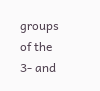groups of the 3- and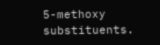5-methoxy substituents.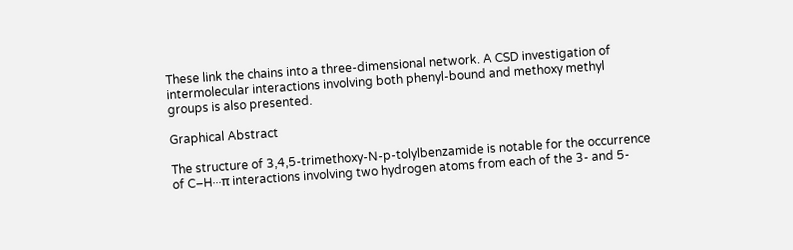These link the chains into a three-dimensional network. A CSD investigation of intermolecular interactions involving both phenyl-bound and methoxy methyl groups is also presented.

Graphical Abstract

The structure of 3,4,5-trimethoxy-N-p-tolylbenzamide is notable for the occurrence of C–H···π interactions involving two hydrogen atoms from each of the 3- and 5-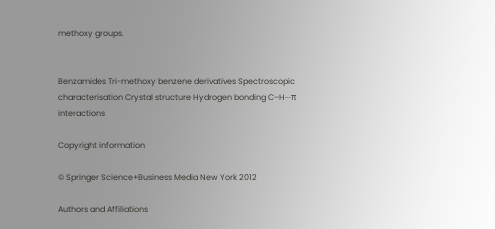methoxy groups.


Benzamides Tri-methoxy benzene derivatives Spectroscopic characterisation Crystal structure Hydrogen bonding C–H···π interactions

Copyright information

© Springer Science+Business Media New York 2012

Authors and Affiliations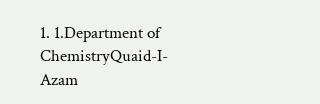1. 1.Department of ChemistryQuaid-I-Azam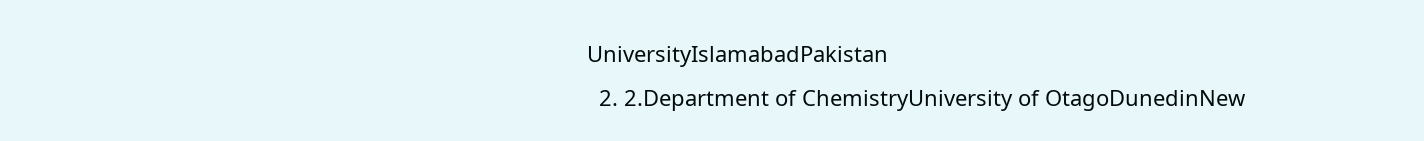UniversityIslamabadPakistan
  2. 2.Department of ChemistryUniversity of OtagoDunedinNew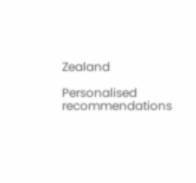Zealand

Personalised recommendations